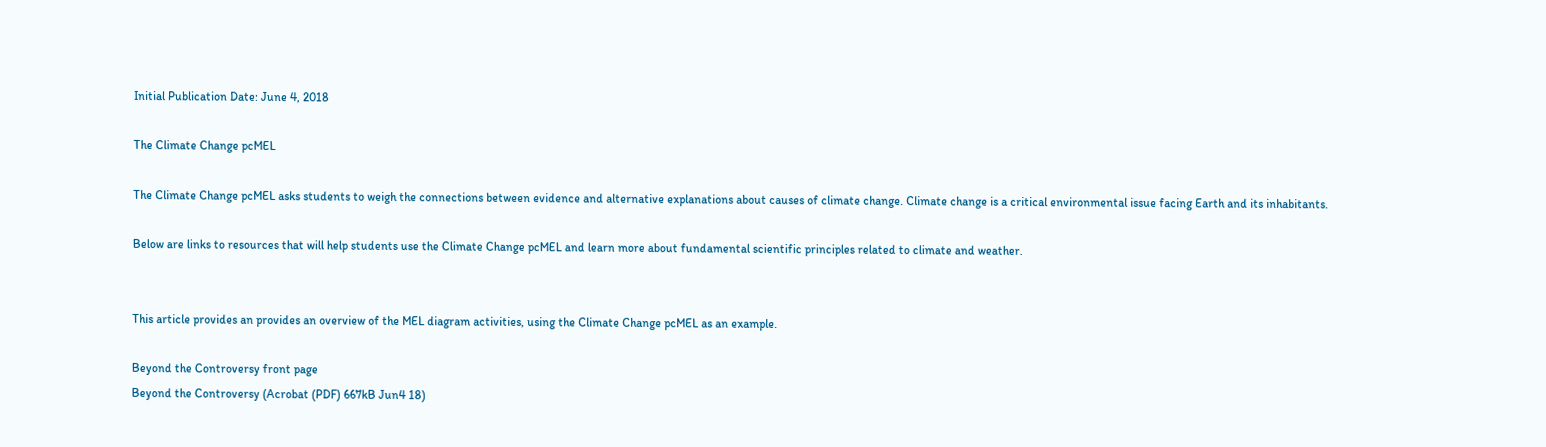Initial Publication Date: June 4, 2018

The Climate Change pcMEL

The Climate Change pcMEL asks students to weigh the connections between evidence and alternative explanations about causes of climate change. Climate change is a critical environmental issue facing Earth and its inhabitants.

Below are links to resources that will help students use the Climate Change pcMEL and learn more about fundamental scientific principles related to climate and weather.


This article provides an provides an overview of the MEL diagram activities, using the Climate Change pcMEL as an example.

Beyond the Controversy front page
Beyond the Controversy (Acrobat (PDF) 667kB Jun4 18)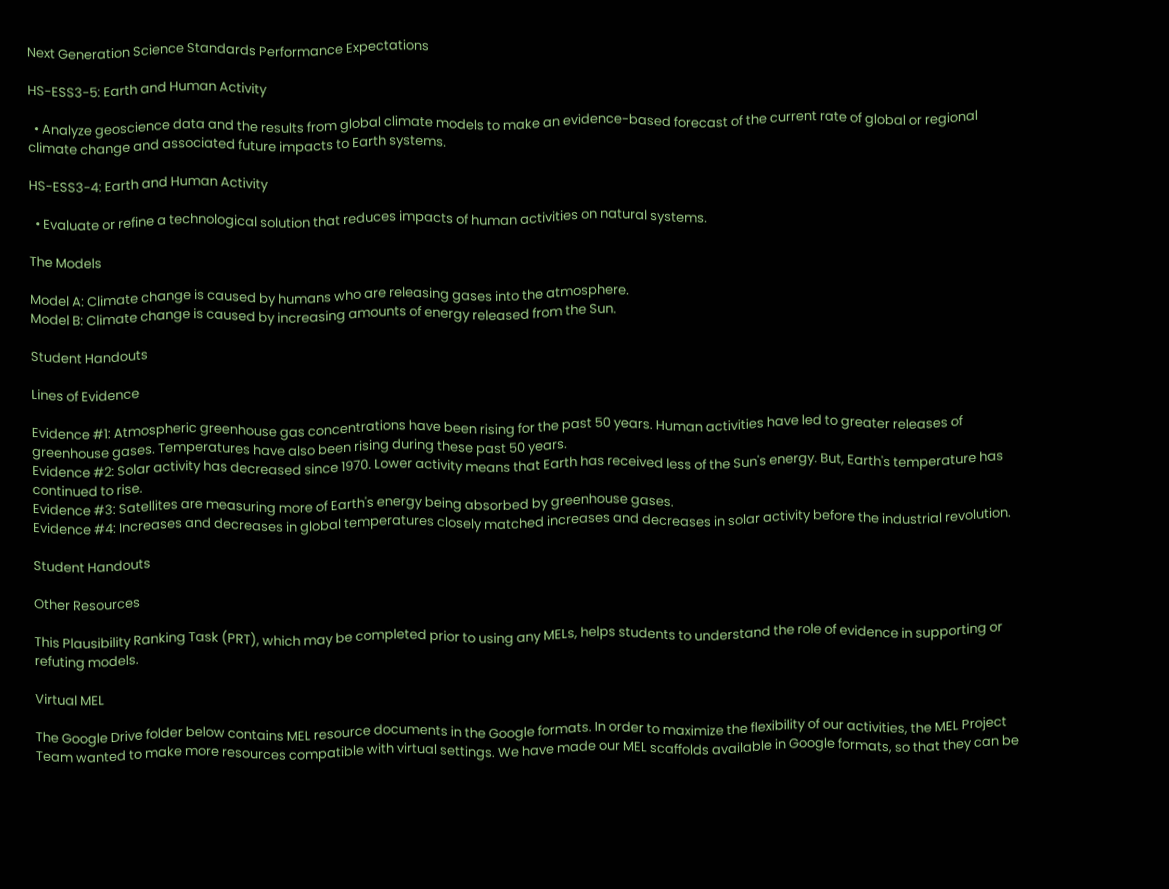Next Generation Science Standards Performance Expectations

HS-ESS3-5: Earth and Human Activity

  • Analyze geoscience data and the results from global climate models to make an evidence-based forecast of the current rate of global or regional climate change and associated future impacts to Earth systems.

HS-ESS3-4: Earth and Human Activity

  • Evaluate or refine a technological solution that reduces impacts of human activities on natural systems.

The Models

Model A: Climate change is caused by humans who are releasing gases into the atmosphere.
Model B: Climate change is caused by increasing amounts of energy released from the Sun.

Student Handouts

Lines of Evidence

Evidence #1: Atmospheric greenhouse gas concentrations have been rising for the past 50 years. Human activities have led to greater releases of greenhouse gases. Temperatures have also been rising during these past 50 years.
Evidence #2: Solar activity has decreased since 1970. Lower activity means that Earth has received less of the Sun's energy. But, Earth's temperature has continued to rise.
Evidence #3: Satellites are measuring more of Earth's energy being absorbed by greenhouse gases.
Evidence #4: Increases and decreases in global temperatures closely matched increases and decreases in solar activity before the industrial revolution.

Student Handouts

Other Resources

This Plausibility Ranking Task (PRT), which may be completed prior to using any MELs, helps students to understand the role of evidence in supporting or refuting models.

Virtual MEL

The Google Drive folder below contains MEL resource documents in the Google formats. In order to maximize the flexibility of our activities, the MEL Project Team wanted to make more resources compatible with virtual settings. We have made our MEL scaffolds available in Google formats, so that they can be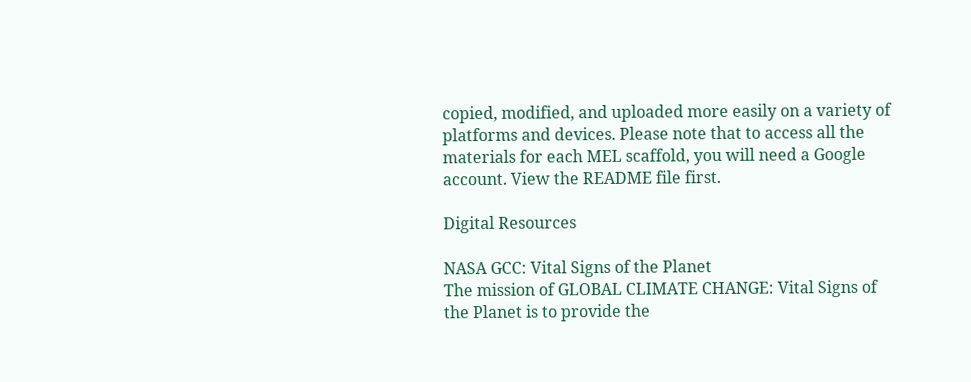copied, modified, and uploaded more easily on a variety of platforms and devices. Please note that to access all the materials for each MEL scaffold, you will need a Google account. View the README file first.

Digital Resources

NASA GCC: Vital Signs of the Planet
The mission of GLOBAL CLIMATE CHANGE: Vital Signs of the Planet is to provide the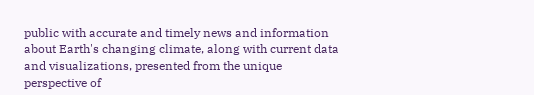public with accurate and timely news and information about Earth's changing climate, along with current data and visualizations, presented from the unique perspective of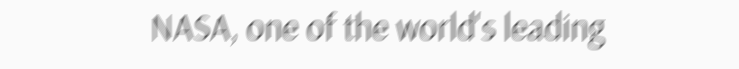NASA, one of the world's leading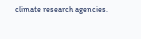climate research agencies.